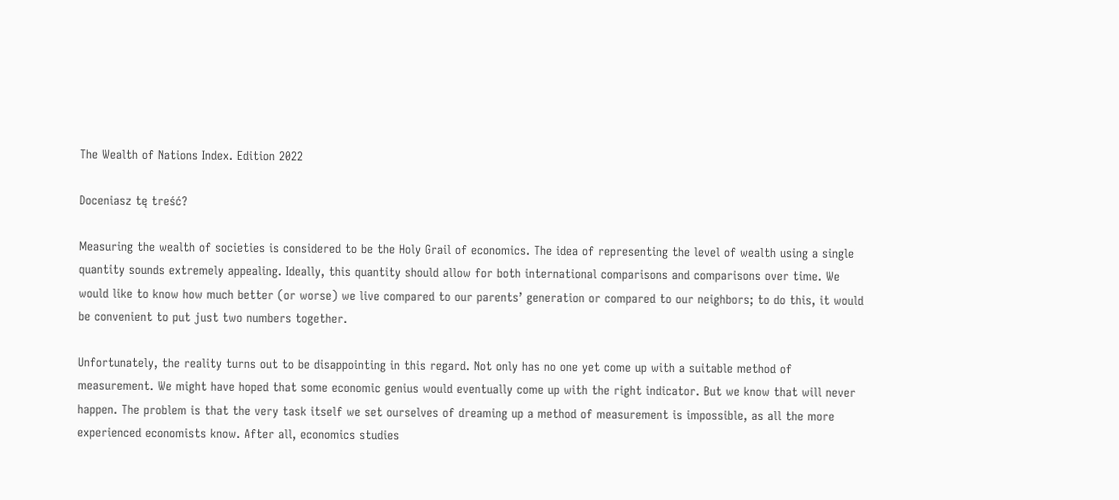The Wealth of Nations Index. Edition 2022

Doceniasz tę treść?

Measuring the wealth of societies is considered to be the Holy Grail of economics. The idea of representing the level of wealth using a single quantity sounds extremely appealing. Ideally, this quantity should allow for both international comparisons and comparisons over time. We would like to know how much better (or worse) we live compared to our parents’ generation or compared to our neighbors; to do this, it would be convenient to put just two numbers together.

Unfortunately, the reality turns out to be disappointing in this regard. Not only has no one yet come up with a suitable method of measurement. We might have hoped that some economic genius would eventually come up with the right indicator. But we know that will never happen. The problem is that the very task itself we set ourselves of dreaming up a method of measurement is impossible, as all the more experienced economists know. After all, economics studies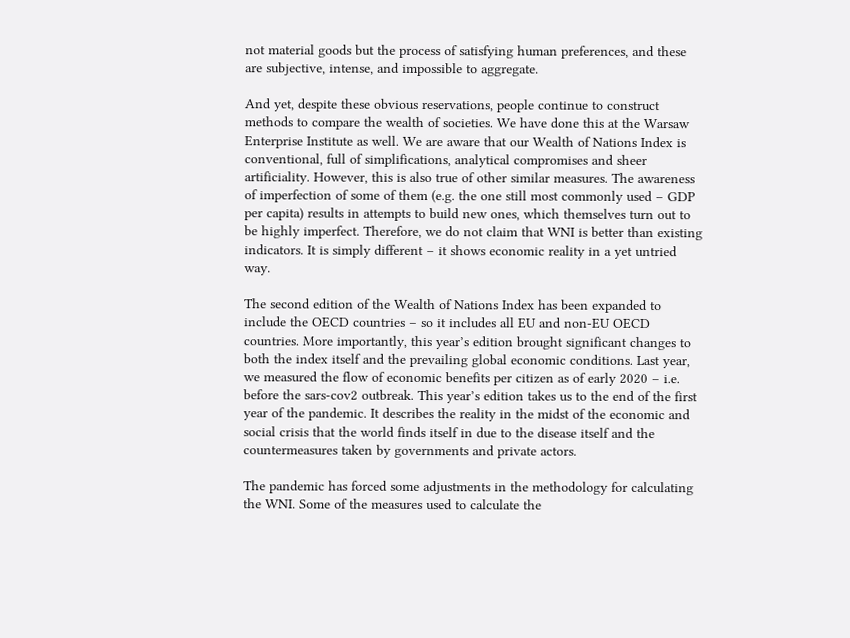not material goods but the process of satisfying human preferences, and these are subjective, intense, and impossible to aggregate.

And yet, despite these obvious reservations, people continue to construct methods to compare the wealth of societies. We have done this at the Warsaw Enterprise Institute as well. We are aware that our Wealth of Nations Index is conventional, full of simplifications, analytical compromises and sheer artificiality. However, this is also true of other similar measures. The awareness of imperfection of some of them (e.g. the one still most commonly used – GDP per capita) results in attempts to build new ones, which themselves turn out to be highly imperfect. Therefore, we do not claim that WNI is better than existing indicators. It is simply different – it shows economic reality in a yet untried way.

The second edition of the Wealth of Nations Index has been expanded to include the OECD countries – so it includes all EU and non-EU OECD countries. More importantly, this year’s edition brought significant changes to both the index itself and the prevailing global economic conditions. Last year, we measured the flow of economic benefits per citizen as of early 2020 – i.e. before the sars-cov2 outbreak. This year’s edition takes us to the end of the first year of the pandemic. It describes the reality in the midst of the economic and social crisis that the world finds itself in due to the disease itself and the countermeasures taken by governments and private actors.

The pandemic has forced some adjustments in the methodology for calculating the WNI. Some of the measures used to calculate the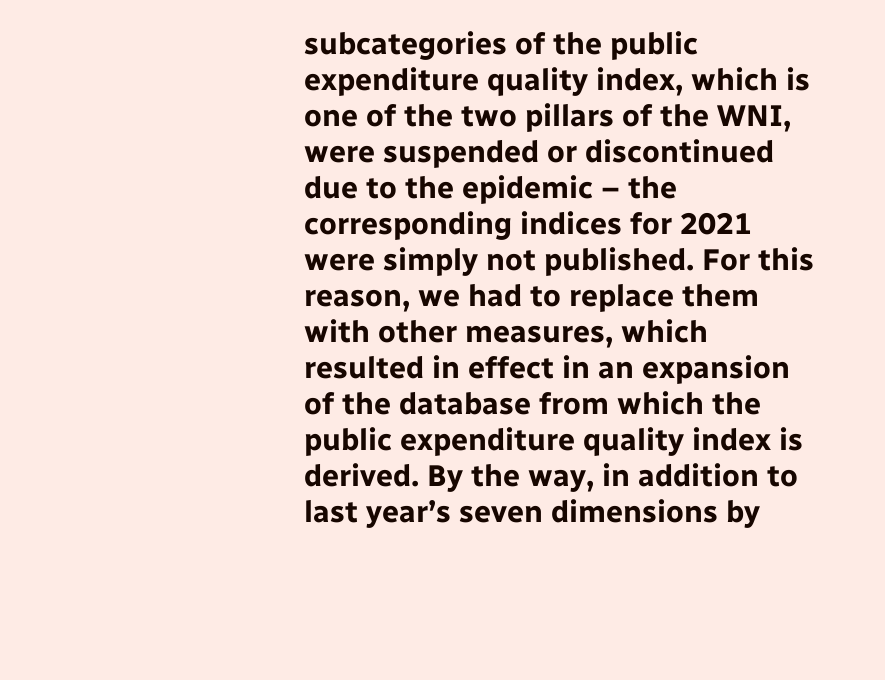subcategories of the public expenditure quality index, which is one of the two pillars of the WNI, were suspended or discontinued due to the epidemic – the corresponding indices for 2021 were simply not published. For this reason, we had to replace them with other measures, which resulted in effect in an expansion of the database from which the public expenditure quality index is derived. By the way, in addition to last year’s seven dimensions by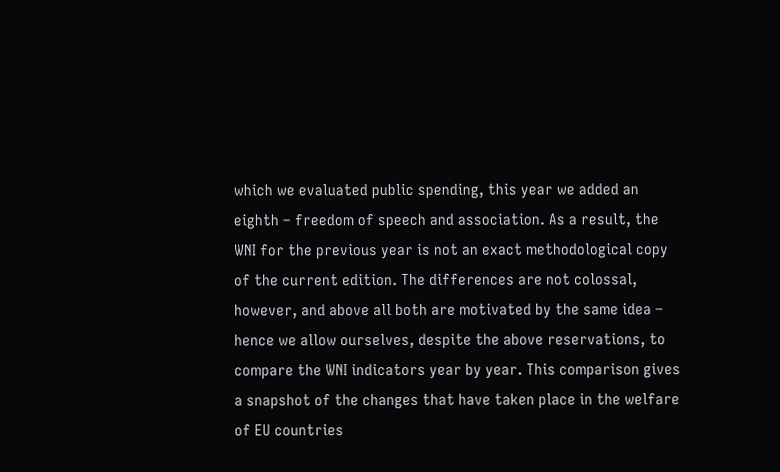which we evaluated public spending, this year we added an eighth – freedom of speech and association. As a result, the WNI for the previous year is not an exact methodological copy of the current edition. The differences are not colossal, however, and above all both are motivated by the same idea – hence we allow ourselves, despite the above reservations, to compare the WNI indicators year by year. This comparison gives a snapshot of the changes that have taken place in the welfare of EU countries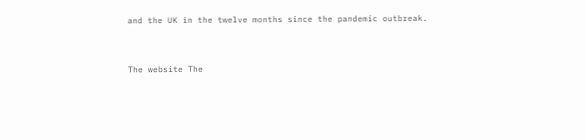and the UK in the twelve months since the pandemic outbreak.


The website The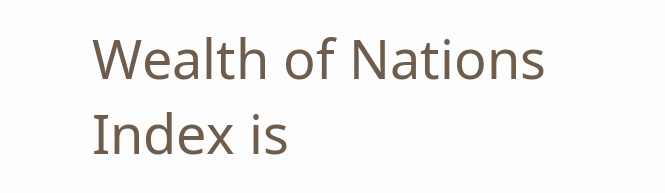Wealth of Nations Index is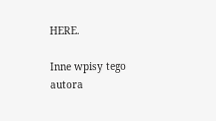HERE.

Inne wpisy tego autora